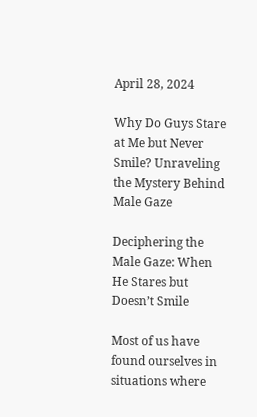April 28, 2024

Why Do Guys Stare at Me but Never Smile? Unraveling the Mystery Behind Male Gaze

Deciphering the Male Gaze: When He Stares but Doesn’t Smile

Most of us have found ourselves in situations where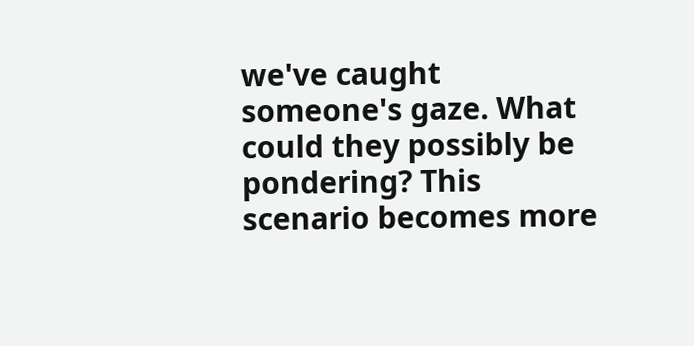we've caught someone's gaze. What could they possibly be pondering? This scenario becomes more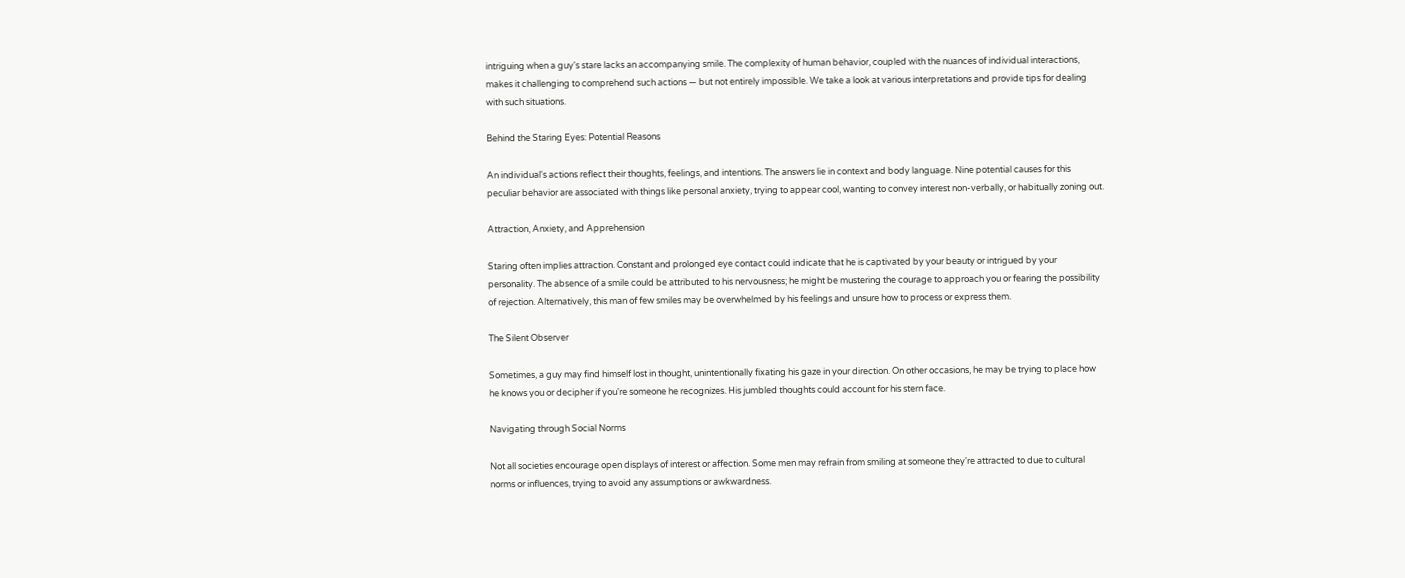intriguing when a guy's stare lacks an accompanying smile. The complexity of human behavior, coupled with the nuances of individual interactions, makes it challenging to comprehend such actions — but not entirely impossible. We take a look at various interpretations and provide tips for dealing with such situations.

Behind the Staring Eyes: Potential Reasons

An individual's actions reflect their thoughts, feelings, and intentions. The answers lie in context and body language. Nine potential causes for this peculiar behavior are associated with things like personal anxiety, trying to appear cool, wanting to convey interest non-verbally, or habitually zoning out.

Attraction, Anxiety, and Apprehension

Staring often implies attraction. Constant and prolonged eye contact could indicate that he is captivated by your beauty or intrigued by your personality. The absence of a smile could be attributed to his nervousness; he might be mustering the courage to approach you or fearing the possibility of rejection. Alternatively, this man of few smiles may be overwhelmed by his feelings and unsure how to process or express them.

The Silent Observer

Sometimes, a guy may find himself lost in thought, unintentionally fixating his gaze in your direction. On other occasions, he may be trying to place how he knows you or decipher if you're someone he recognizes. His jumbled thoughts could account for his stern face.

Navigating through Social Norms

Not all societies encourage open displays of interest or affection. Some men may refrain from smiling at someone they're attracted to due to cultural norms or influences, trying to avoid any assumptions or awkwardness.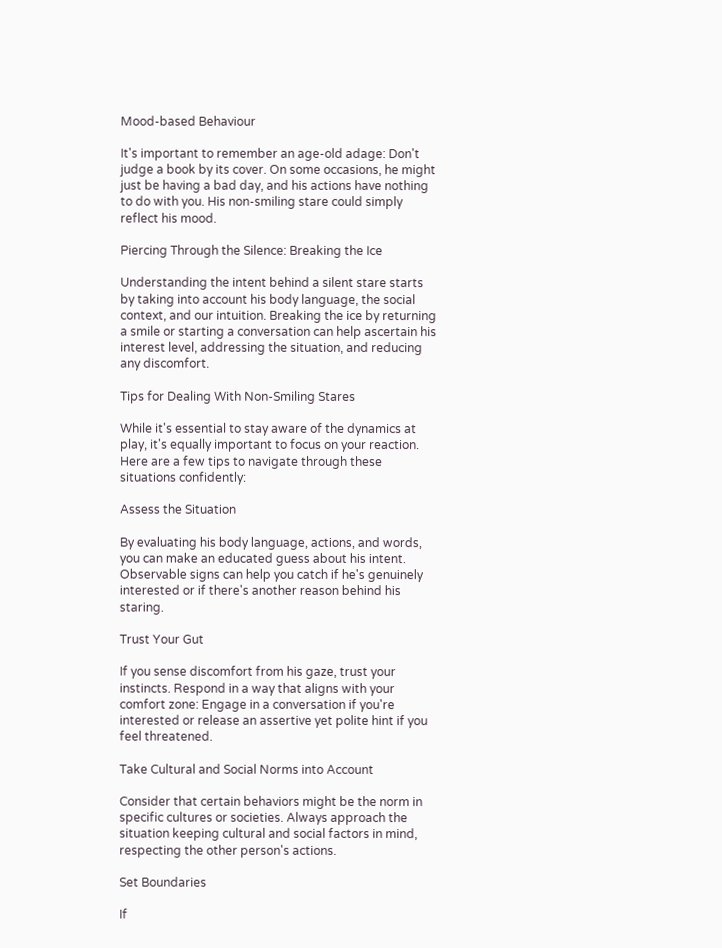Mood-based Behaviour

It's important to remember an age-old adage: Don't judge a book by its cover. On some occasions, he might just be having a bad day, and his actions have nothing to do with you. His non-smiling stare could simply reflect his mood.

Piercing Through the Silence: Breaking the Ice

Understanding the intent behind a silent stare starts by taking into account his body language, the social context, and our intuition. Breaking the ice by returning a smile or starting a conversation can help ascertain his interest level, addressing the situation, and reducing any discomfort.

Tips for Dealing With Non-Smiling Stares

While it's essential to stay aware of the dynamics at play, it's equally important to focus on your reaction. Here are a few tips to navigate through these situations confidently:

Assess the Situation

By evaluating his body language, actions, and words, you can make an educated guess about his intent. Observable signs can help you catch if he's genuinely interested or if there's another reason behind his staring.

Trust Your Gut

If you sense discomfort from his gaze, trust your instincts. Respond in a way that aligns with your comfort zone: Engage in a conversation if you're interested or release an assertive yet polite hint if you feel threatened.

Take Cultural and Social Norms into Account

Consider that certain behaviors might be the norm in specific cultures or societies. Always approach the situation keeping cultural and social factors in mind, respecting the other person's actions.

Set Boundaries

If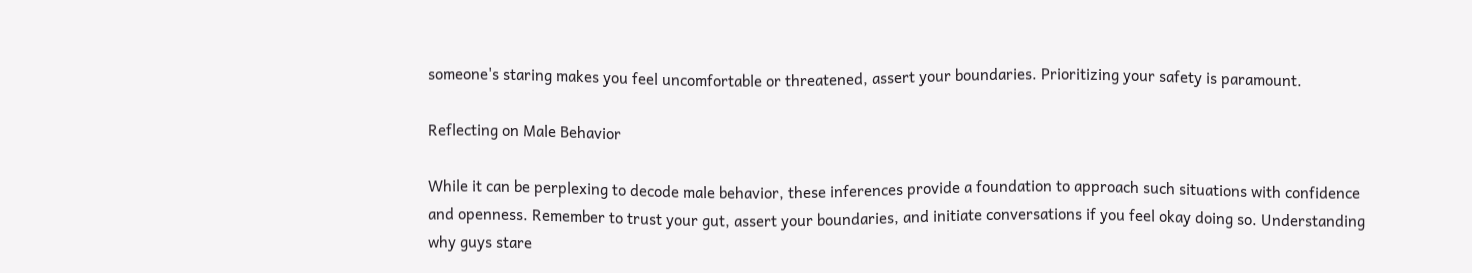someone's staring makes you feel uncomfortable or threatened, assert your boundaries. Prioritizing your safety is paramount.

Reflecting on Male Behavior

While it can be perplexing to decode male behavior, these inferences provide a foundation to approach such situations with confidence and openness. Remember to trust your gut, assert your boundaries, and initiate conversations if you feel okay doing so. Understanding why guys stare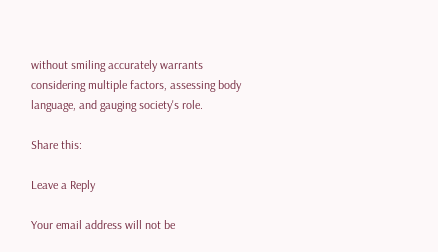without smiling accurately warrants considering multiple factors, assessing body language, and gauging society's role.

Share this:

Leave a Reply

Your email address will not be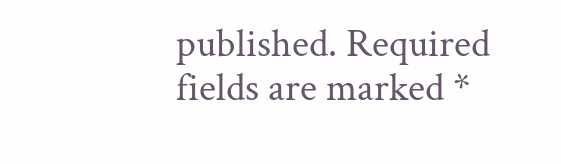published. Required fields are marked *